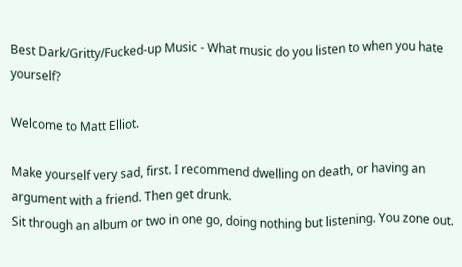Best Dark/Gritty/Fucked-up Music - What music do you listen to when you hate yourself?

Welcome to Matt Elliot.

Make yourself very sad, first. I recommend dwelling on death, or having an argument with a friend. Then get drunk.
Sit through an album or two in one go, doing nothing but listening. You zone out.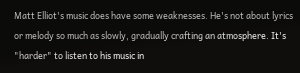Matt Elliot's music does have some weaknesses. He's not about lyrics or melody so much as slowly, gradually crafting an atmosphere. It's "harder" to listen to his music in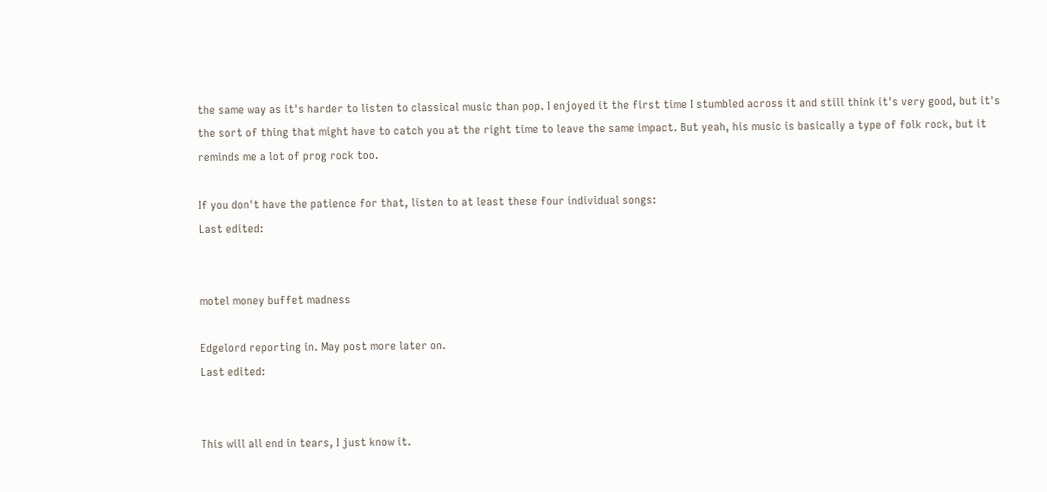the same way as it's harder to listen to classical music than pop. I enjoyed it the first time I stumbled across it and still think it's very good, but it's the sort of thing that might have to catch you at the right time to leave the same impact. But yeah, his music is basically a type of folk rock, but it reminds me a lot of prog rock too.

If you don't have the patience for that, listen to at least these four individual songs:
Last edited:


motel money buffet madness

Edgelord reporting in. May post more later on.
Last edited:


This will all end in tears, I just know it.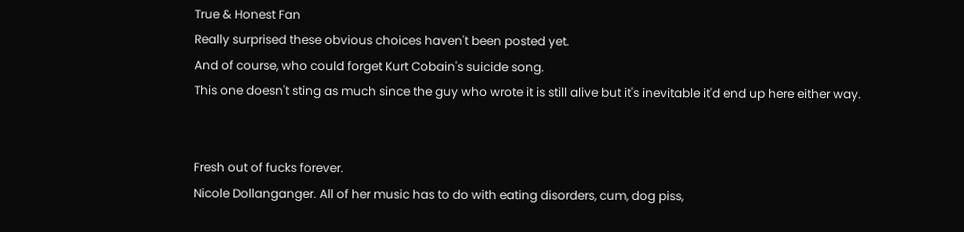True & Honest Fan
Really surprised these obvious choices haven't been posted yet.
And of course, who could forget Kurt Cobain's suicide song.
This one doesn't sting as much since the guy who wrote it is still alive but it's inevitable it'd end up here either way.


Fresh out of fucks forever.
Nicole Dollanganger. All of her music has to do with eating disorders, cum, dog piss,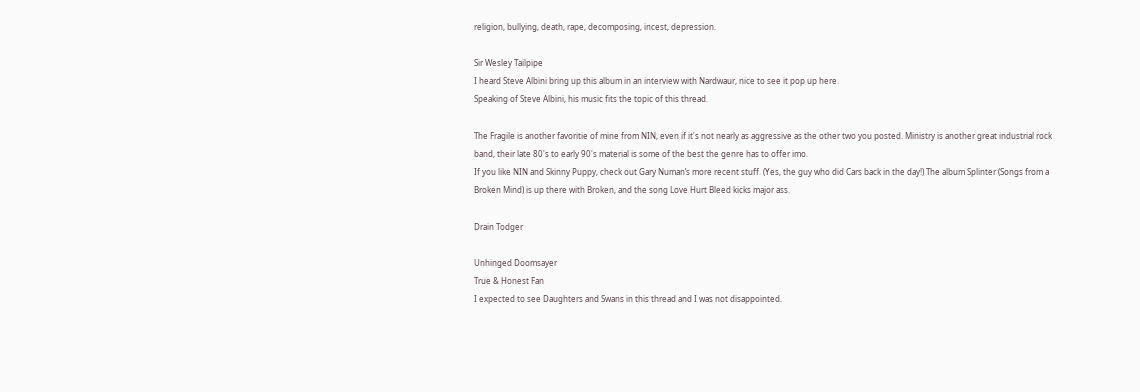religion, bullying, death, rape, decomposing, incest, depression.

Sir Wesley Tailpipe
I heard Steve Albini bring up this album in an interview with Nardwaur, nice to see it pop up here.
Speaking of Steve Albini, his music fits the topic of this thread.

The Fragile is another favoritie of mine from NIN, even if it's not nearly as aggressive as the other two you posted. Ministry is another great industrial rock band, their late 80's to early 90's material is some of the best the genre has to offer imo.
If you like NIN and Skinny Puppy, check out Gary Numan’s more recent stuff. (Yes, the guy who did Cars back in the day!) The album Splinter (Songs from a Broken Mind) is up there with Broken, and the song Love Hurt Bleed kicks major ass.

Drain Todger

Unhinged Doomsayer
True & Honest Fan
I expected to see Daughters and Swans in this thread and I was not disappointed.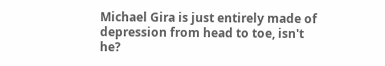Michael Gira is just entirely made of depression from head to toe, isn't he?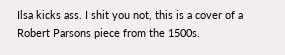Ilsa kicks ass. I shit you not, this is a cover of a Robert Parsons piece from the 1500s.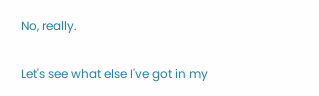No, really.

Let's see what else I've got in my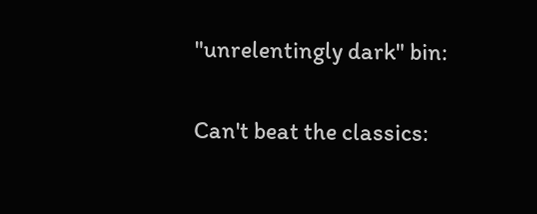"unrelentingly dark" bin:

Can't beat the classics: